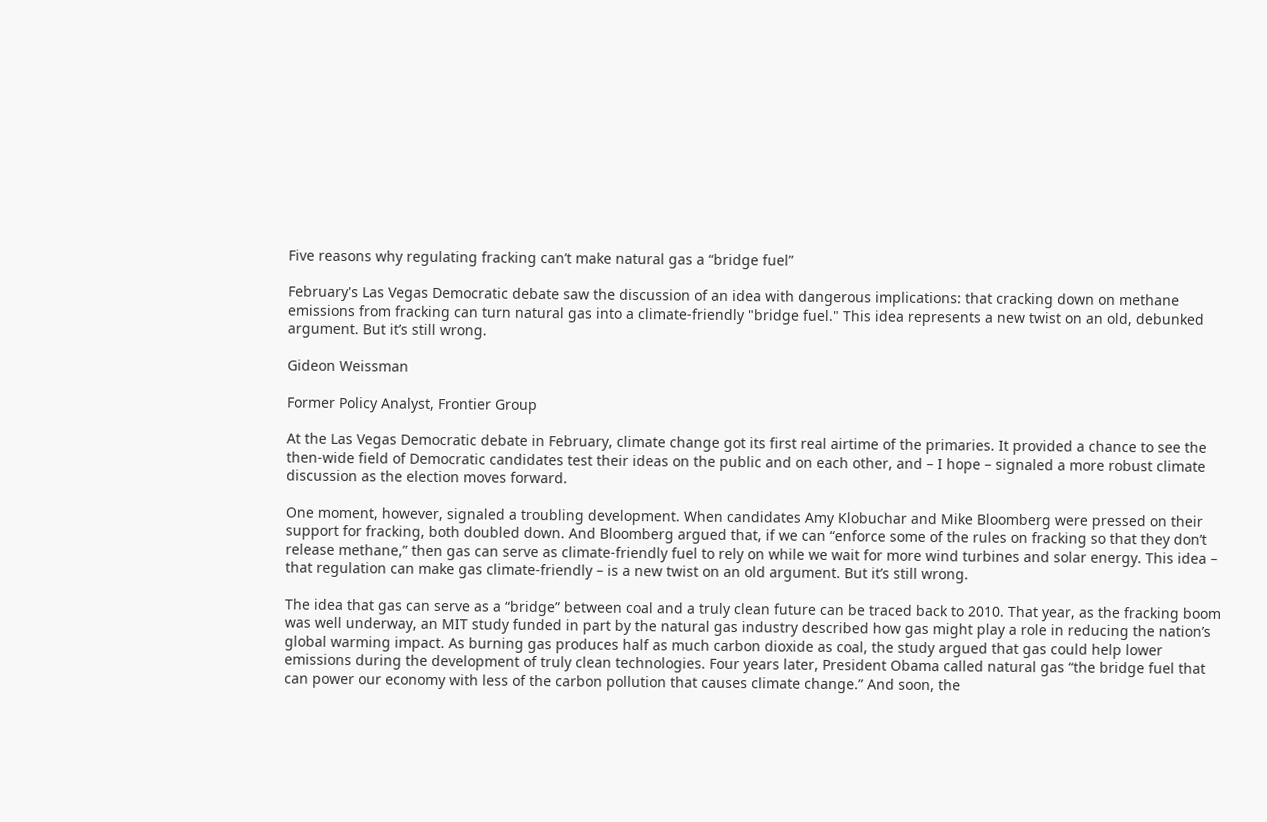Five reasons why regulating fracking can’t make natural gas a “bridge fuel”

February's Las Vegas Democratic debate saw the discussion of an idea with dangerous implications: that cracking down on methane emissions from fracking can turn natural gas into a climate-friendly "bridge fuel." This idea represents a new twist on an old, debunked argument. But it’s still wrong.

Gideon Weissman

Former Policy Analyst, Frontier Group

At the Las Vegas Democratic debate in February, climate change got its first real airtime of the primaries. It provided a chance to see the then-wide field of Democratic candidates test their ideas on the public and on each other, and – I hope – signaled a more robust climate discussion as the election moves forward.

One moment, however, signaled a troubling development. When candidates Amy Klobuchar and Mike Bloomberg were pressed on their support for fracking, both doubled down. And Bloomberg argued that, if we can “enforce some of the rules on fracking so that they don’t release methane,” then gas can serve as climate-friendly fuel to rely on while we wait for more wind turbines and solar energy. This idea – that regulation can make gas climate-friendly – is a new twist on an old argument. But it’s still wrong.

The idea that gas can serve as a “bridge” between coal and a truly clean future can be traced back to 2010. That year, as the fracking boom was well underway, an MIT study funded in part by the natural gas industry described how gas might play a role in reducing the nation’s global warming impact. As burning gas produces half as much carbon dioxide as coal, the study argued that gas could help lower emissions during the development of truly clean technologies. Four years later, President Obama called natural gas “the bridge fuel that can power our economy with less of the carbon pollution that causes climate change.” And soon, the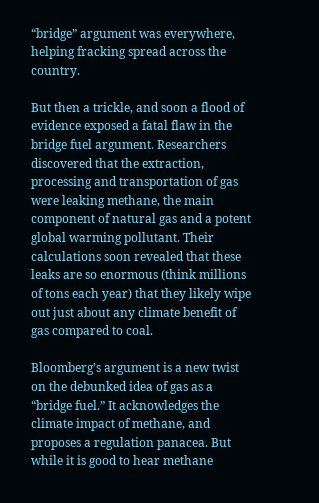“bridge” argument was everywhere, helping fracking spread across the country.

But then a trickle, and soon a flood of evidence exposed a fatal flaw in the bridge fuel argument. Researchers discovered that the extraction, processing and transportation of gas were leaking methane, the main component of natural gas and a potent global warming pollutant. Their calculations soon revealed that these leaks are so enormous (think millions of tons each year) that they likely wipe out just about any climate benefit of gas compared to coal.

Bloomberg’s argument is a new twist on the debunked idea of gas as a “bridge fuel.” It acknowledges the climate impact of methane, and proposes a regulation panacea. But while it is good to hear methane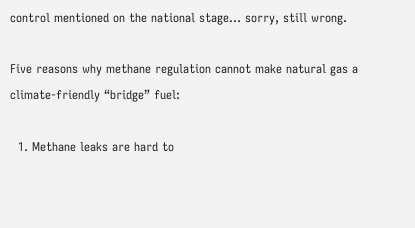control mentioned on the national stage… sorry, still wrong.

Five reasons why methane regulation cannot make natural gas a climate-friendly “bridge” fuel:

  1. Methane leaks are hard to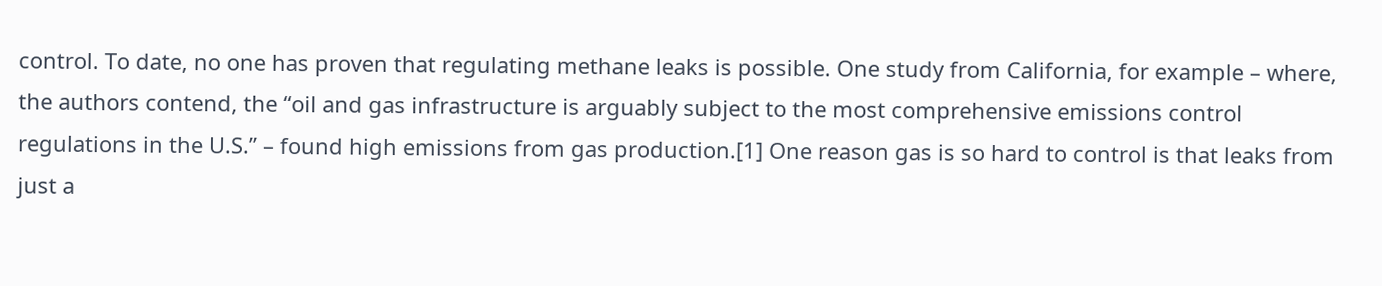control. To date, no one has proven that regulating methane leaks is possible. One study from California, for example – where, the authors contend, the “oil and gas infrastructure is arguably subject to the most comprehensive emissions control regulations in the U.S.” – found high emissions from gas production.[1] One reason gas is so hard to control is that leaks from just a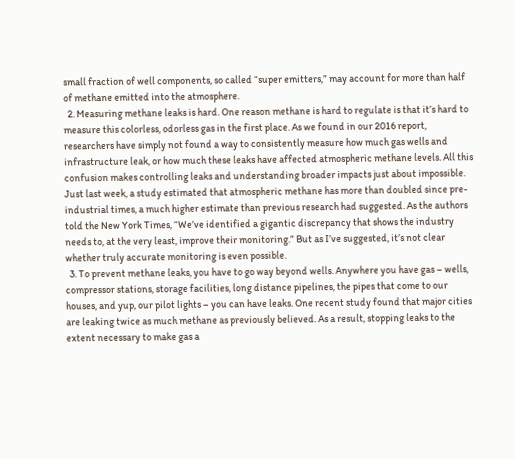small fraction of well components, so called “super emitters,” may account for more than half of methane emitted into the atmosphere.
  2. Measuring methane leaks is hard. One reason methane is hard to regulate is that it’s hard to measure this colorless, odorless gas in the first place. As we found in our 2016 report, researchers have simply not found a way to consistently measure how much gas wells and infrastructure leak, or how much these leaks have affected atmospheric methane levels. All this confusion makes controlling leaks and understanding broader impacts just about impossible. Just last week, a study estimated that atmospheric methane has more than doubled since pre-industrial times, a much higher estimate than previous research had suggested. As the authors told the New York Times, “We’ve identified a gigantic discrepancy that shows the industry needs to, at the very least, improve their monitoring.” But as I’ve suggested, it’s not clear whether truly accurate monitoring is even possible.
  3. To prevent methane leaks, you have to go way beyond wells. Anywhere you have gas – wells, compressor stations, storage facilities, long distance pipelines, the pipes that come to our houses, and yup, our pilot lights – you can have leaks. One recent study found that major cities are leaking twice as much methane as previously believed. As a result, stopping leaks to the extent necessary to make gas a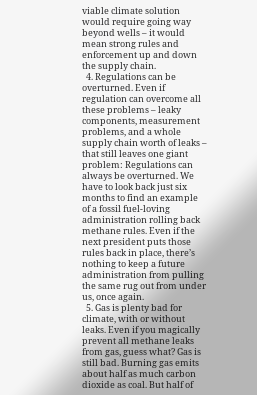viable climate solution would require going way beyond wells – it would mean strong rules and enforcement up and down the supply chain.
  4. Regulations can be overturned. Even if regulation can overcome all these problems – leaky components, measurement problems, and a whole supply chain worth of leaks – that still leaves one giant problem: Regulations can always be overturned. We have to look back just six months to find an example of a fossil fuel-loving administration rolling back methane rules. Even if the next president puts those rules back in place, there’s nothing to keep a future administration from pulling the same rug out from under us, once again.
  5. Gas is plenty bad for climate, with or without leaks. Even if you magically prevent all methane leaks from gas, guess what? Gas is still bad. Burning gas emits about half as much carbon dioxide as coal. But half of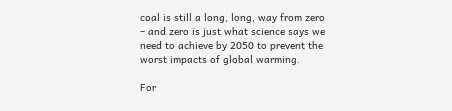coal is still a long, long, way from zero – and zero is just what science says we need to achieve by 2050 to prevent the worst impacts of global warming.

For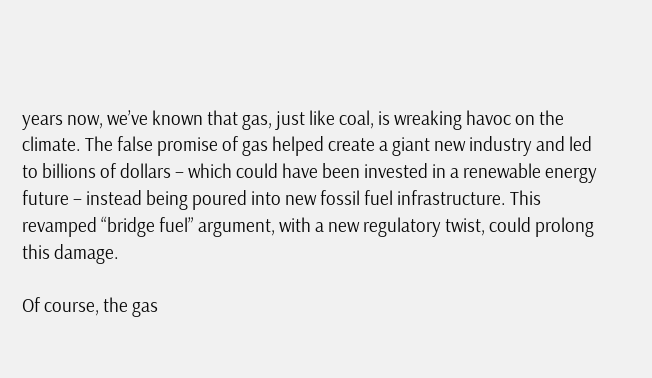years now, we’ve known that gas, just like coal, is wreaking havoc on the climate. The false promise of gas helped create a giant new industry and led to billions of dollars – which could have been invested in a renewable energy future – instead being poured into new fossil fuel infrastructure. This revamped “bridge fuel” argument, with a new regulatory twist, could prolong this damage.

Of course, the gas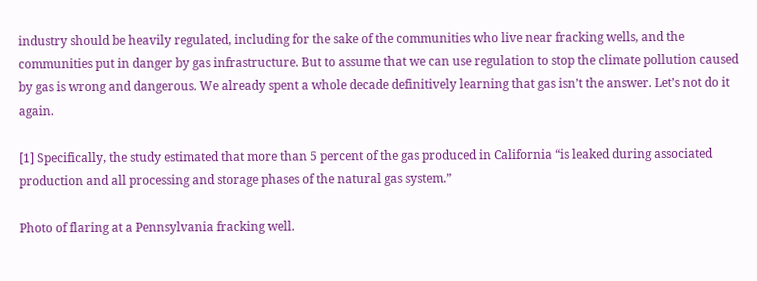industry should be heavily regulated, including for the sake of the communities who live near fracking wells, and the communities put in danger by gas infrastructure. But to assume that we can use regulation to stop the climate pollution caused by gas is wrong and dangerous. We already spent a whole decade definitively learning that gas isn’t the answer. Let’s not do it again.

[1] Specifically, the study estimated that more than 5 percent of the gas produced in California “is leaked during associated production and all processing and storage phases of the natural gas system.”

Photo of flaring at a Pennsylvania fracking well.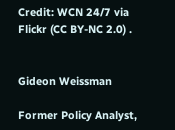Credit: WCN 24/7 via Flickr (CC BY-NC 2.0) .


Gideon Weissman

Former Policy Analyst,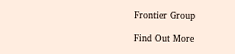Frontier Group

Find Out More